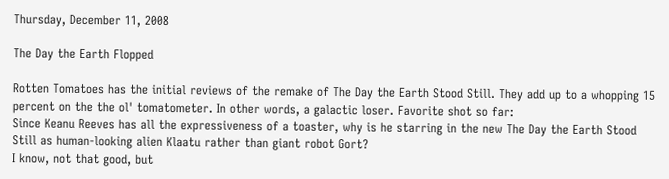Thursday, December 11, 2008

The Day the Earth Flopped

Rotten Tomatoes has the initial reviews of the remake of The Day the Earth Stood Still. They add up to a whopping 15 percent on the the ol' tomatometer. In other words, a galactic loser. Favorite shot so far:
Since Keanu Reeves has all the expressiveness of a toaster, why is he starring in the new The Day the Earth Stood Still as human-looking alien Klaatu rather than giant robot Gort?
I know, not that good, but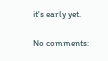it's early yet.

No comments: